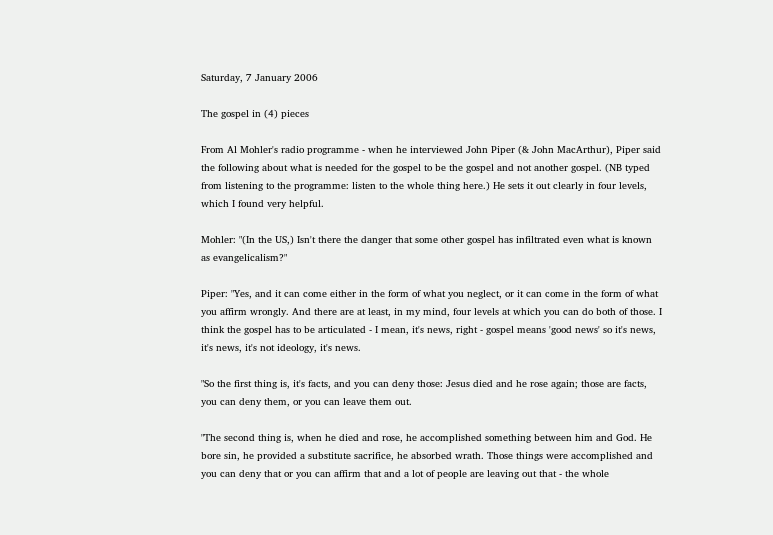Saturday, 7 January 2006

The gospel in (4) pieces

From Al Mohler's radio programme - when he interviewed John Piper (& John MacArthur), Piper said the following about what is needed for the gospel to be the gospel and not another gospel. (NB typed from listening to the programme: listen to the whole thing here.) He sets it out clearly in four levels, which I found very helpful.

Mohler: "(In the US,) Isn't there the danger that some other gospel has infiltrated even what is known as evangelicalism?"

Piper: "Yes, and it can come either in the form of what you neglect, or it can come in the form of what you affirm wrongly. And there are at least, in my mind, four levels at which you can do both of those. I think the gospel has to be articulated - I mean, it's news, right - gospel means 'good news' so it's news, it's news, it's not ideology, it's news.

"So the first thing is, it's facts, and you can deny those: Jesus died and he rose again; those are facts, you can deny them, or you can leave them out.

"The second thing is, when he died and rose, he accomplished something between him and God. He bore sin, he provided a substitute sacrifice, he absorbed wrath. Those things were accomplished and you can deny that or you can affirm that and a lot of people are leaving out that - the whole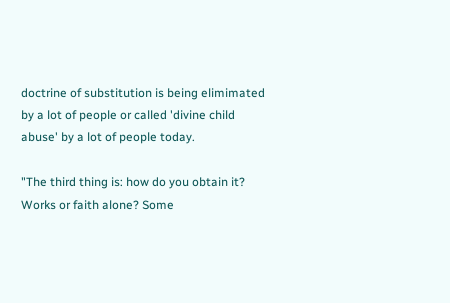doctrine of substitution is being elimimated by a lot of people or called 'divine child abuse' by a lot of people today.

"The third thing is: how do you obtain it? Works or faith alone? Some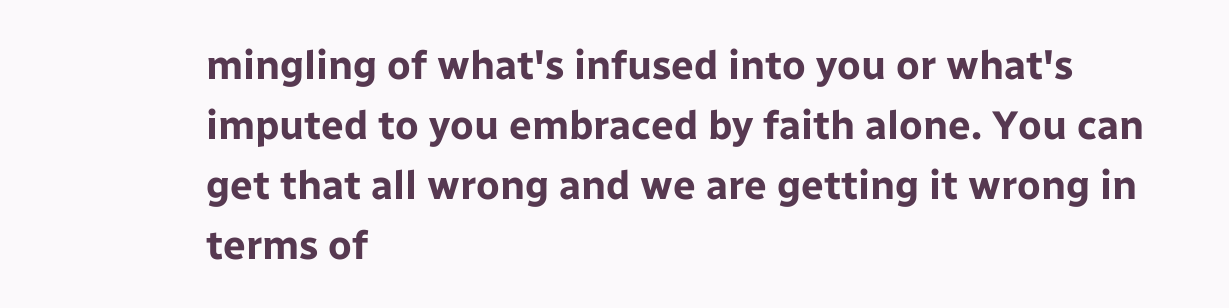mingling of what's infused into you or what's imputed to you embraced by faith alone. You can get that all wrong and we are getting it wrong in terms of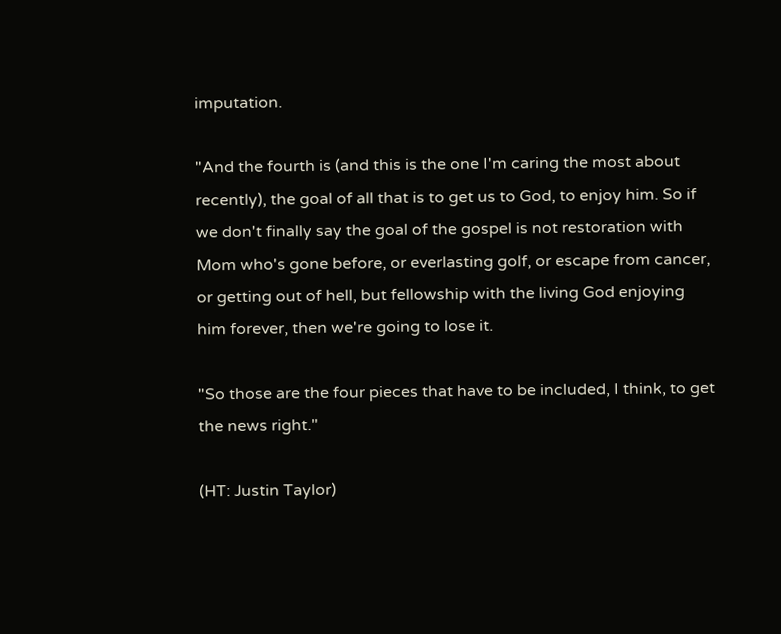imputation.

"And the fourth is (and this is the one I'm caring the most about recently), the goal of all that is to get us to God, to enjoy him. So if we don't finally say the goal of the gospel is not restoration with Mom who's gone before, or everlasting golf, or escape from cancer, or getting out of hell, but fellowship with the living God enjoying him forever, then we're going to lose it.

"So those are the four pieces that have to be included, I think, to get the news right."

(HT: Justin Taylor)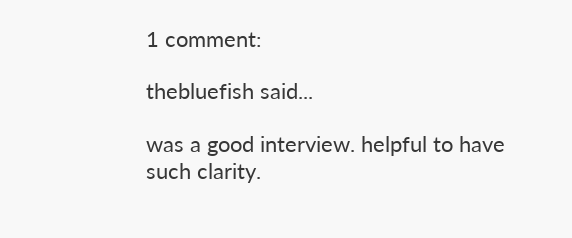1 comment:

thebluefish said...

was a good interview. helpful to have such clarity.